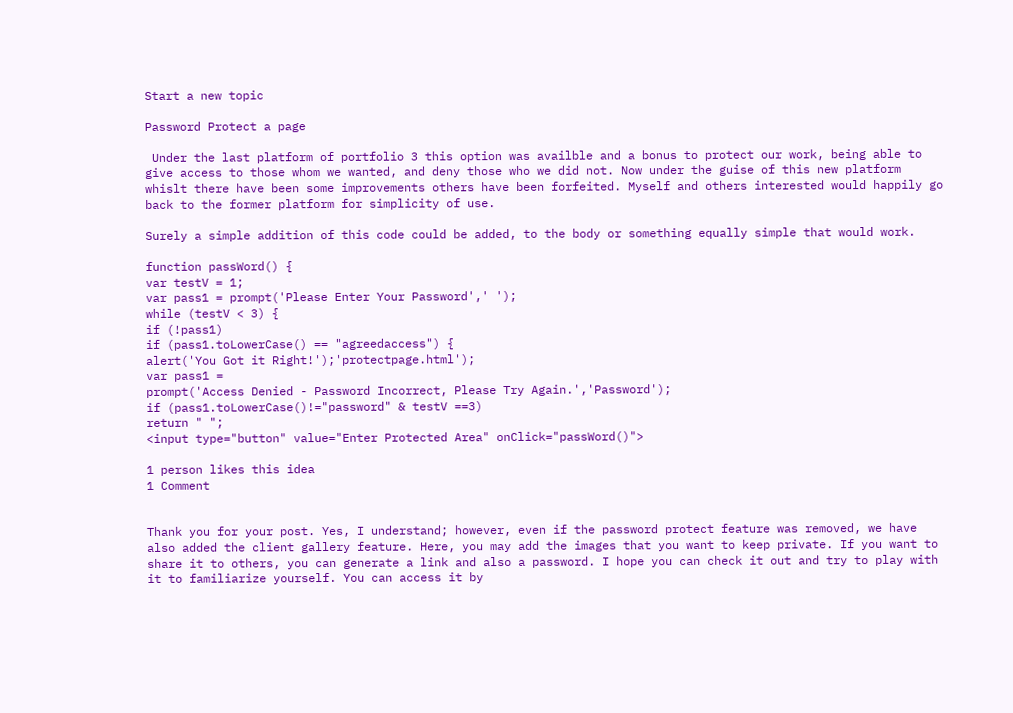Start a new topic

Password Protect a page

 Under the last platform of portfolio 3 this option was availble and a bonus to protect our work, being able to give access to those whom we wanted, and deny those who we did not. Now under the guise of this new platform whislt there have been some improvements others have been forfeited. Myself and others interested would happily go back to the former platform for simplicity of use.

Surely a simple addition of this code could be added, to the body or something equally simple that would work.

function passWord() {
var testV = 1;
var pass1 = prompt('Please Enter Your Password',' ');
while (testV < 3) {
if (!pass1)
if (pass1.toLowerCase() == "agreedaccess") {
alert('You Got it Right!');'protectpage.html');
var pass1 =
prompt('Access Denied - Password Incorrect, Please Try Again.','Password');
if (pass1.toLowerCase()!="password" & testV ==3)
return " ";
<input type="button" value="Enter Protected Area" onClick="passWord()">

1 person likes this idea
1 Comment


Thank you for your post. Yes, I understand; however, even if the password protect feature was removed, we have also added the client gallery feature. Here, you may add the images that you want to keep private. If you want to share it to others, you can generate a link and also a password. I hope you can check it out and try to play with it to familiarize yourself. You can access it by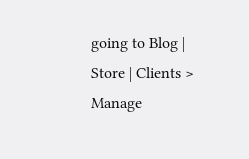going to Blog | Store | Clients > Manage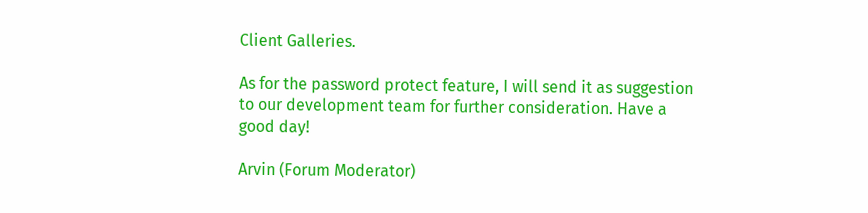Client Galleries.

As for the password protect feature, I will send it as suggestion to our development team for further consideration. Have a good day!

Arvin (Forum Moderator)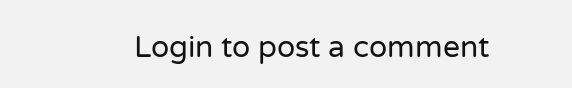Login to post a comment